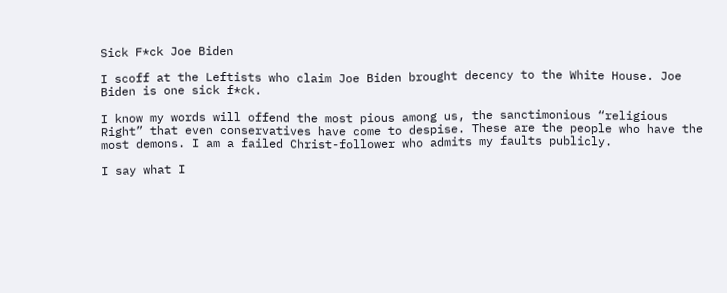Sick F*ck Joe Biden

I scoff at the Leftists who claim Joe Biden brought decency to the White House. Joe Biden is one sick f*ck.

I know my words will offend the most pious among us, the sanctimonious “religious Right” that even conservatives have come to despise. These are the people who have the most demons. I am a failed Christ-follower who admits my faults publicly.

I say what I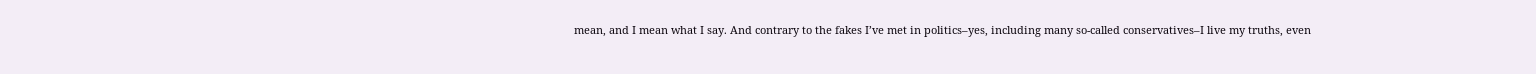mean, and I mean what I say. And contrary to the fakes I’ve met in politics–yes, including many so-called conservatives–I live my truths, even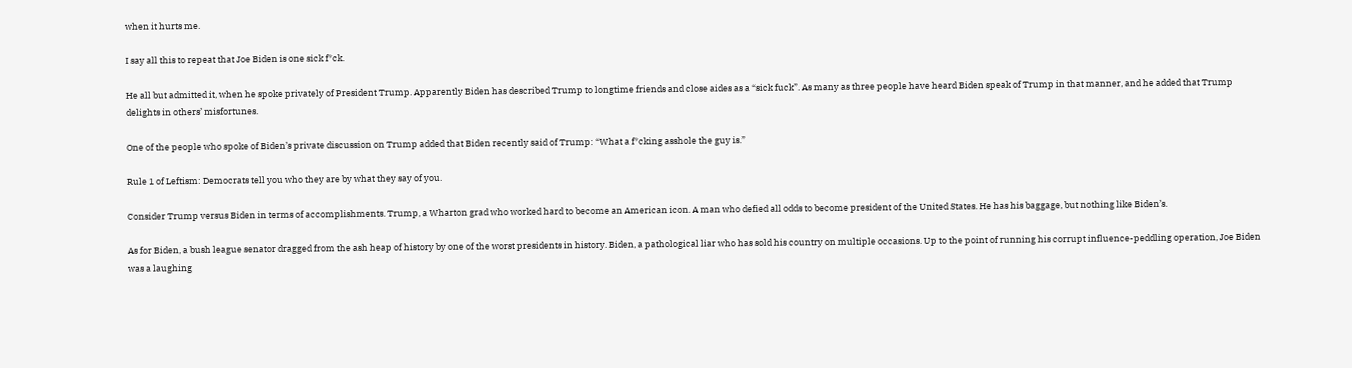when it hurts me.

I say all this to repeat that Joe Biden is one sick f*ck.

He all but admitted it, when he spoke privately of President Trump. Apparently Biden has described Trump to longtime friends and close aides as a “sick fuck”. As many as three people have heard Biden speak of Trump in that manner, and he added that Trump delights in others’ misfortunes.

One of the people who spoke of Biden’s private discussion on Trump added that Biden recently said of Trump: “What a f*cking asshole the guy is.”

Rule 1 of Leftism: Democrats tell you who they are by what they say of you.

Consider Trump versus Biden in terms of accomplishments. Trump, a Wharton grad who worked hard to become an American icon. A man who defied all odds to become president of the United States. He has his baggage, but nothing like Biden’s.

As for Biden, a bush league senator dragged from the ash heap of history by one of the worst presidents in history. Biden, a pathological liar who has sold his country on multiple occasions. Up to the point of running his corrupt influence-peddling operation, Joe Biden was a laughing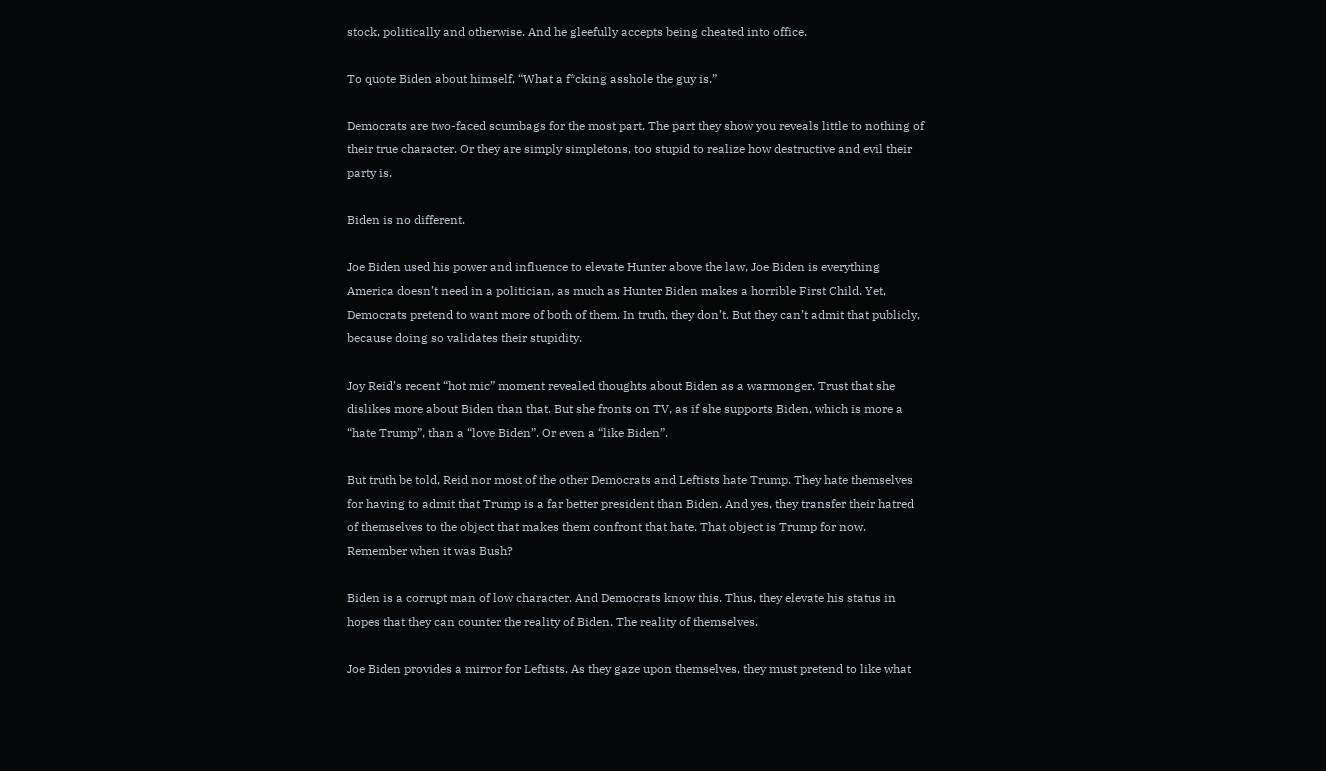stock, politically and otherwise. And he gleefully accepts being cheated into office.

To quote Biden about himself, “What a f*cking asshole the guy is.”

Democrats are two-faced scumbags for the most part. The part they show you reveals little to nothing of their true character. Or they are simply simpletons, too stupid to realize how destructive and evil their party is.

Biden is no different.

Joe Biden used his power and influence to elevate Hunter above the law, Joe Biden is everything America doesn’t need in a politician, as much as Hunter Biden makes a horrible First Child. Yet, Democrats pretend to want more of both of them. In truth, they don’t. But they can’t admit that publicly, because doing so validates their stupidity.

Joy Reid’s recent “hot mic” moment revealed thoughts about Biden as a warmonger. Trust that she dislikes more about Biden than that. But she fronts on TV, as if she supports Biden, which is more a “hate Trump”, than a “love Biden”. Or even a “like Biden”.

But truth be told, Reid nor most of the other Democrats and Leftists hate Trump. They hate themselves for having to admit that Trump is a far better president than Biden. And yes, they transfer their hatred of themselves to the object that makes them confront that hate. That object is Trump for now. Remember when it was Bush?

Biden is a corrupt man of low character. And Democrats know this. Thus, they elevate his status in hopes that they can counter the reality of Biden. The reality of themselves.

Joe Biden provides a mirror for Leftists. As they gaze upon themselves, they must pretend to like what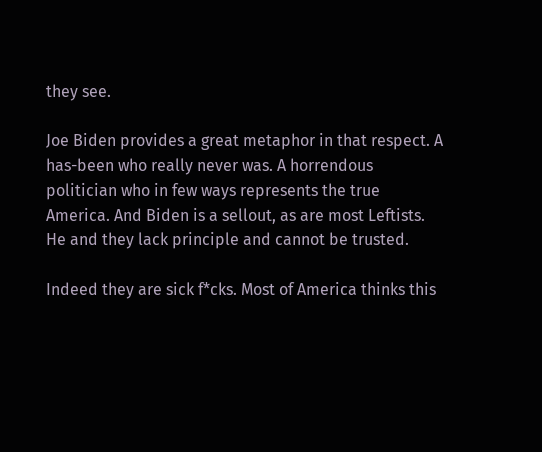they see.

Joe Biden provides a great metaphor in that respect. A has-been who really never was. A horrendous politician who in few ways represents the true America. And Biden is a sellout, as are most Leftists. He and they lack principle and cannot be trusted.

Indeed they are sick f*cks. Most of America thinks this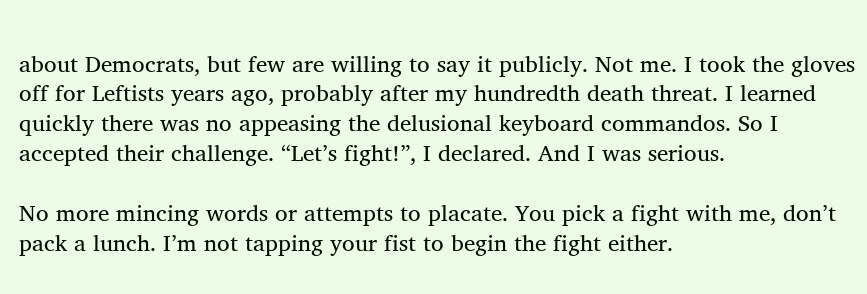about Democrats, but few are willing to say it publicly. Not me. I took the gloves off for Leftists years ago, probably after my hundredth death threat. I learned quickly there was no appeasing the delusional keyboard commandos. So I accepted their challenge. “Let’s fight!”, I declared. And I was serious.

No more mincing words or attempts to placate. You pick a fight with me, don’t pack a lunch. I’m not tapping your fist to begin the fight either.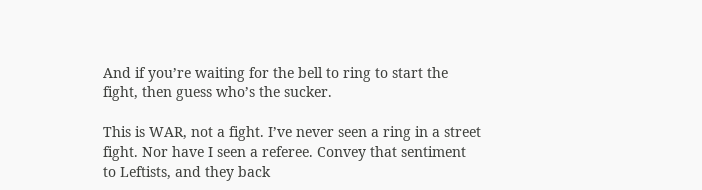And if you’re waiting for the bell to ring to start the fight, then guess who’s the sucker.

This is WAR, not a fight. I’ve never seen a ring in a street fight. Nor have I seen a referee. Convey that sentiment to Leftists, and they back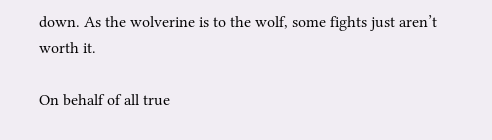down. As the wolverine is to the wolf, some fights just aren’t worth it.

On behalf of all true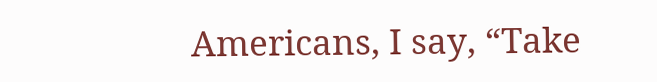Americans, I say, “Take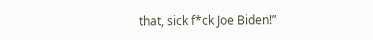that, sick f*ck Joe Biden!”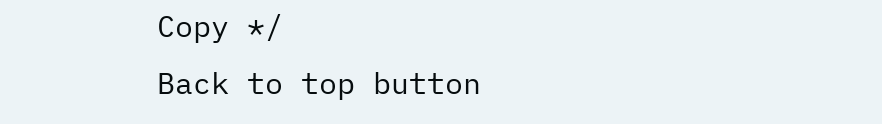Copy */
Back to top button